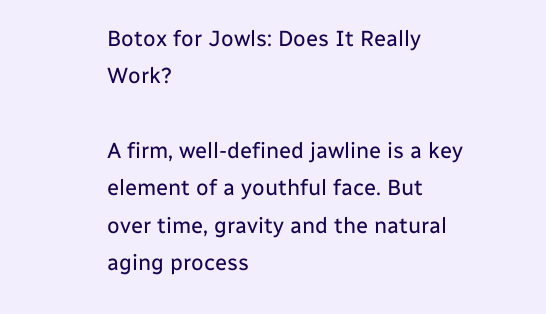Botox for Jowls: Does It Really Work?

A firm, well-defined jawline is a key element of a youthful face. But over time, gravity and the natural aging process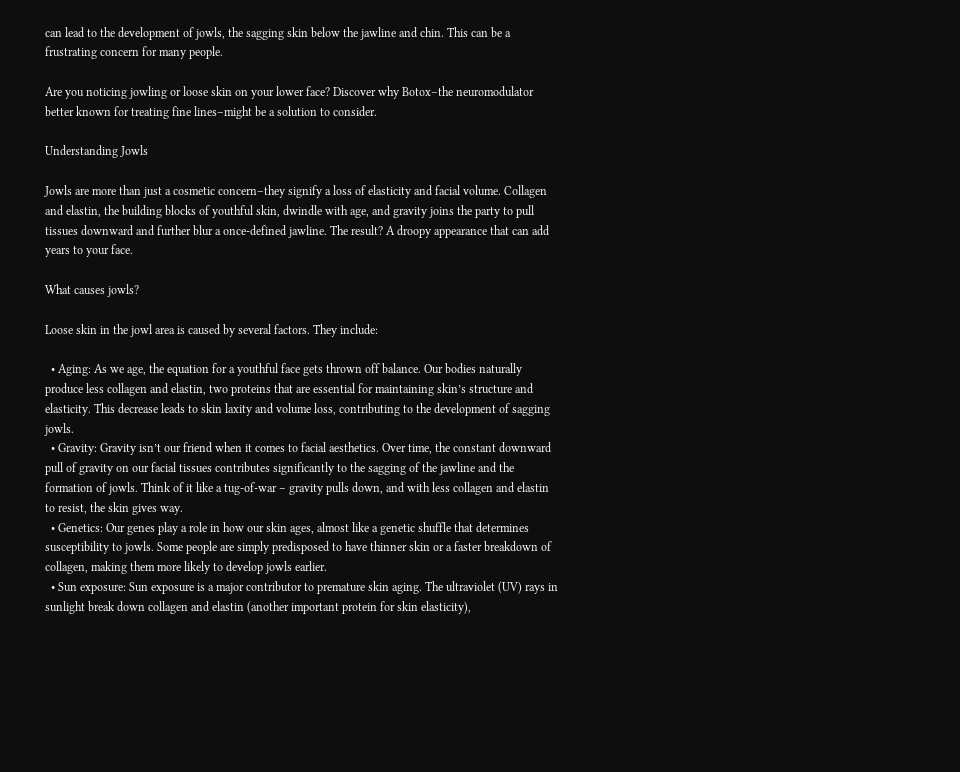can lead to the development of jowls, the sagging skin below the jawline and chin. This can be a frustrating concern for many people.

Are you noticing jowling or loose skin on your lower face? Discover why Botox–the neuromodulator better known for treating fine lines–might be a solution to consider.

Understanding Jowls

Jowls are more than just a cosmetic concern–they signify a loss of elasticity and facial volume. Collagen and elastin, the building blocks of youthful skin, dwindle with age, and gravity joins the party to pull tissues downward and further blur a once-defined jawline. The result? A droopy appearance that can add years to your face.

What causes jowls?

Loose skin in the jowl area is caused by several factors. They include:

  • Aging: As we age, the equation for a youthful face gets thrown off balance. Our bodies naturally produce less collagen and elastin, two proteins that are essential for maintaining skin’s structure and elasticity. This decrease leads to skin laxity and volume loss, contributing to the development of sagging jowls.
  • Gravity: Gravity isn’t our friend when it comes to facial aesthetics. Over time, the constant downward pull of gravity on our facial tissues contributes significantly to the sagging of the jawline and the formation of jowls. Think of it like a tug-of-war – gravity pulls down, and with less collagen and elastin to resist, the skin gives way.
  • Genetics: Our genes play a role in how our skin ages, almost like a genetic shuffle that determines susceptibility to jowls. Some people are simply predisposed to have thinner skin or a faster breakdown of collagen, making them more likely to develop jowls earlier.
  • Sun exposure: Sun exposure is a major contributor to premature skin aging. The ultraviolet (UV) rays in sunlight break down collagen and elastin (another important protein for skin elasticity),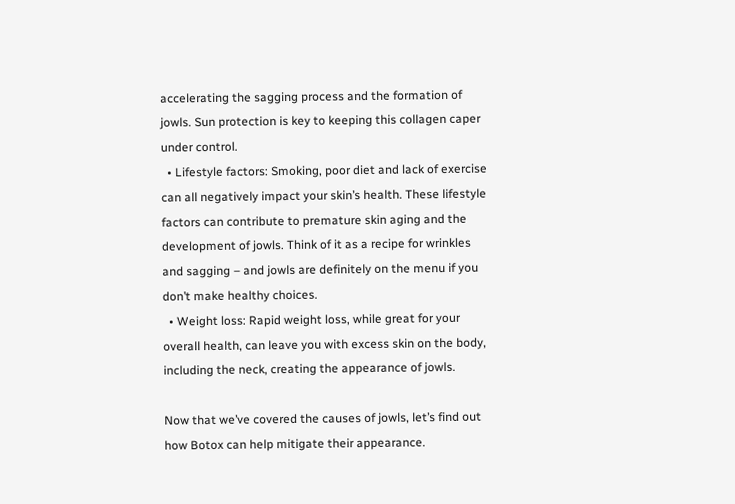accelerating the sagging process and the formation of jowls. Sun protection is key to keeping this collagen caper under control.
  • Lifestyle factors: Smoking, poor diet and lack of exercise can all negatively impact your skin’s health. These lifestyle factors can contribute to premature skin aging and the development of jowls. Think of it as a recipe for wrinkles and sagging – and jowls are definitely on the menu if you don’t make healthy choices.
  • Weight loss: Rapid weight loss, while great for your overall health, can leave you with excess skin on the body, including the neck, creating the appearance of jowls.

Now that we’ve covered the causes of jowls, let’s find out how Botox can help mitigate their appearance.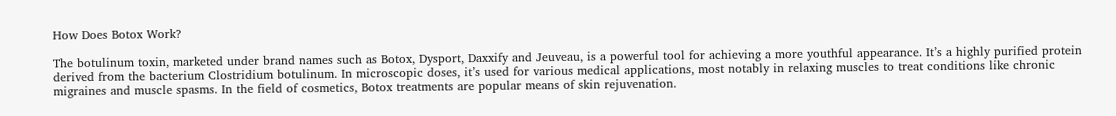How Does Botox Work?

The botulinum toxin, marketed under brand names such as Botox, Dysport, Daxxify and Jeuveau, is a powerful tool for achieving a more youthful appearance. It’s a highly purified protein derived from the bacterium Clostridium botulinum. In microscopic doses, it’s used for various medical applications, most notably in relaxing muscles to treat conditions like chronic migraines and muscle spasms. In the field of cosmetics, Botox treatments are popular means of skin rejuvenation.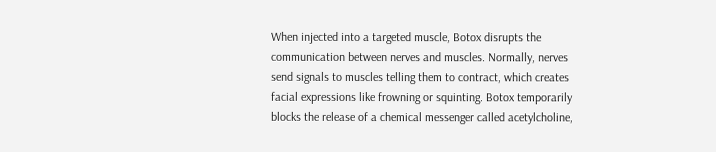When injected into a targeted muscle, Botox disrupts the communication between nerves and muscles. Normally, nerves send signals to muscles telling them to contract, which creates facial expressions like frowning or squinting. Botox temporarily blocks the release of a chemical messenger called acetylcholine,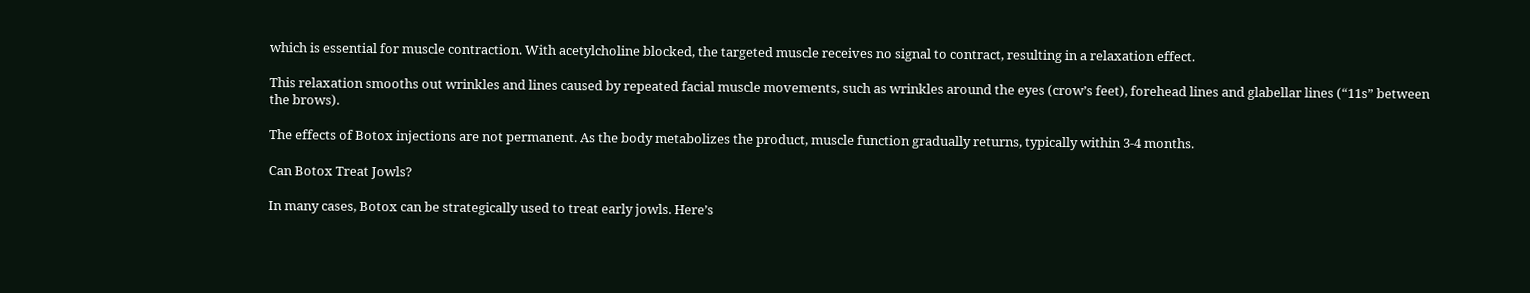which is essential for muscle contraction. With acetylcholine blocked, the targeted muscle receives no signal to contract, resulting in a relaxation effect.

This relaxation smooths out wrinkles and lines caused by repeated facial muscle movements, such as wrinkles around the eyes (crow’s feet), forehead lines and glabellar lines (“11s” between the brows).

The effects of Botox injections are not permanent. As the body metabolizes the product, muscle function gradually returns, typically within 3-4 months.

Can Botox Treat Jowls?

In many cases, Botox can be strategically used to treat early jowls. Here’s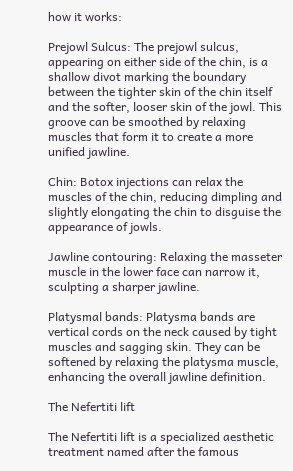how it works:

Prejowl Sulcus: The prejowl sulcus, appearing on either side of the chin, is a shallow divot marking the boundary between the tighter skin of the chin itself and the softer, looser skin of the jowl. This groove can be smoothed by relaxing muscles that form it to create a more unified jawline.

Chin: Botox injections can relax the muscles of the chin, reducing dimpling and slightly elongating the chin to disguise the appearance of jowls.

Jawline contouring: Relaxing the masseter muscle in the lower face can narrow it, sculpting a sharper jawline.

Platysmal bands: Platysma bands are vertical cords on the neck caused by tight muscles and sagging skin. They can be softened by relaxing the platysma muscle, enhancing the overall jawline definition.

The Nefertiti lift

The Nefertiti lift is a specialized aesthetic treatment named after the famous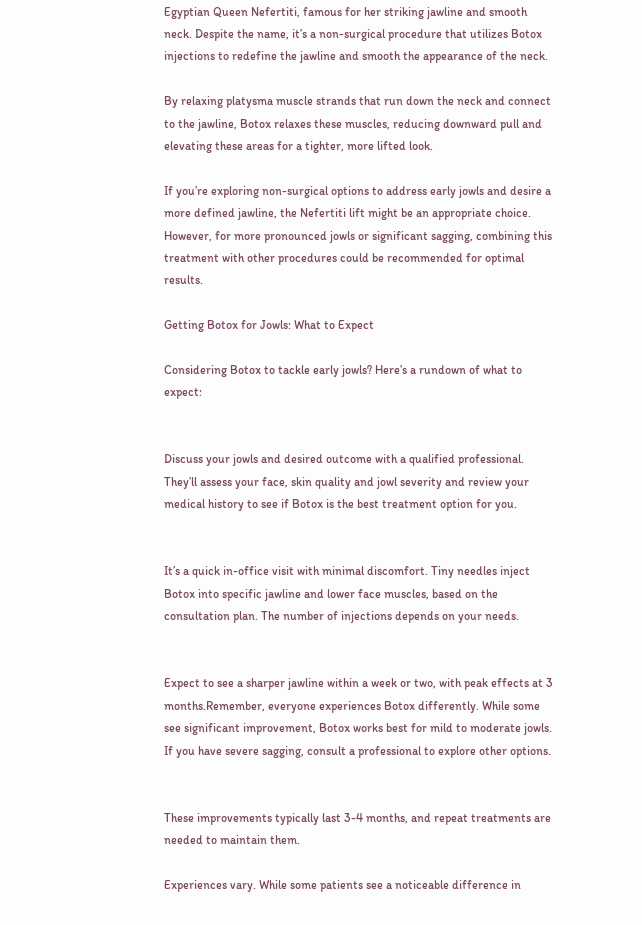Egyptian Queen Nefertiti, famous for her striking jawline and smooth neck. Despite the name, it’s a non-surgical procedure that utilizes Botox injections to redefine the jawline and smooth the appearance of the neck.

By relaxing platysma muscle strands that run down the neck and connect to the jawline, Botox relaxes these muscles, reducing downward pull and elevating these areas for a tighter, more lifted look.

If you’re exploring non-surgical options to address early jowls and desire a more defined jawline, the Nefertiti lift might be an appropriate choice. However, for more pronounced jowls or significant sagging, combining this treatment with other procedures could be recommended for optimal results.

Getting Botox for Jowls: What to Expect

Considering Botox to tackle early jowls? Here’s a rundown of what to expect:


Discuss your jowls and desired outcome with a qualified professional. They’ll assess your face, skin quality and jowl severity and review your medical history to see if Botox is the best treatment option for you.


It’s a quick in-office visit with minimal discomfort. Tiny needles inject Botox into specific jawline and lower face muscles, based on the consultation plan. The number of injections depends on your needs.


Expect to see a sharper jawline within a week or two, with peak effects at 3 months.Remember, everyone experiences Botox differently. While some see significant improvement, Botox works best for mild to moderate jowls. If you have severe sagging, consult a professional to explore other options.


These improvements typically last 3-4 months, and repeat treatments are needed to maintain them.

Experiences vary. While some patients see a noticeable difference in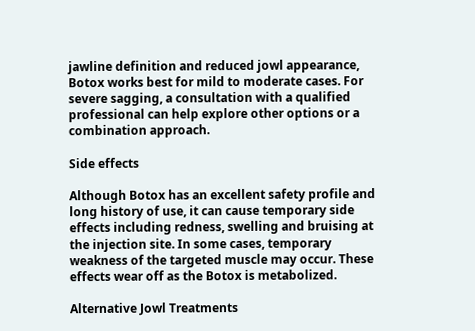jawline definition and reduced jowl appearance, Botox works best for mild to moderate cases. For severe sagging, a consultation with a qualified professional can help explore other options or a combination approach.

Side effects

Although Botox has an excellent safety profile and long history of use, it can cause temporary side effects including redness, swelling and bruising at the injection site. In some cases, temporary weakness of the targeted muscle may occur. These effects wear off as the Botox is metabolized.

Alternative Jowl Treatments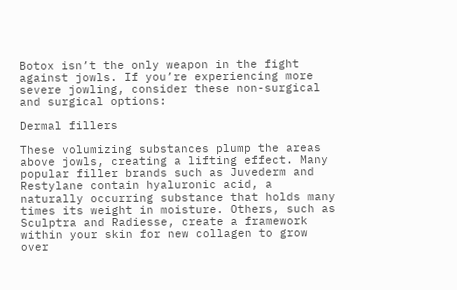Botox isn’t the only weapon in the fight against jowls. If you’re experiencing more severe jowling, consider these non-surgical and surgical options:

Dermal fillers

These volumizing substances plump the areas above jowls, creating a lifting effect. Many popular filler brands such as Juvederm and Restylane contain hyaluronic acid, a naturally occurring substance that holds many times its weight in moisture. Others, such as Sculptra and Radiesse, create a framework within your skin for new collagen to grow over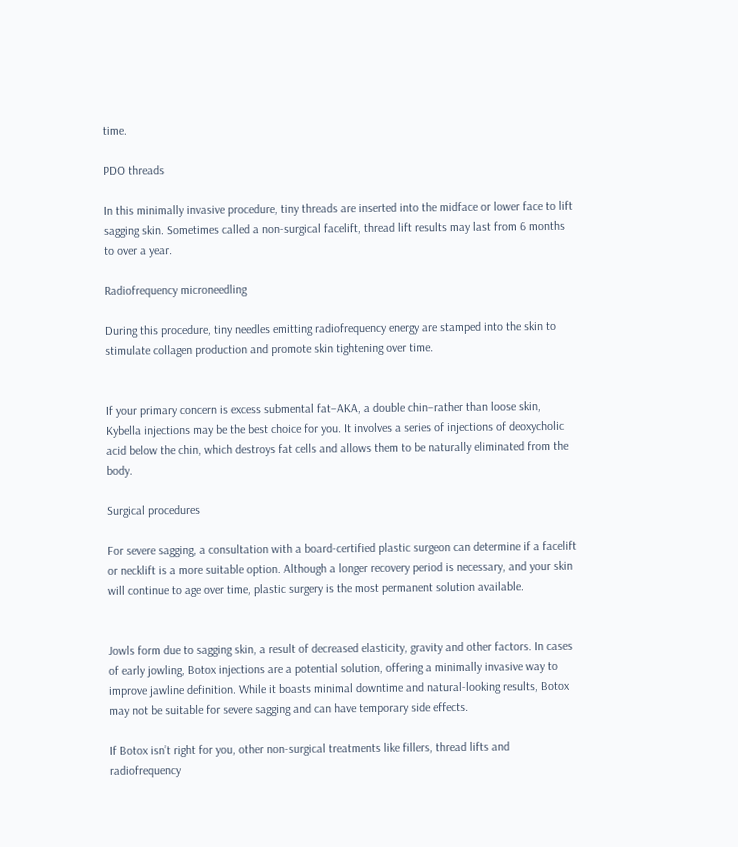time.

PDO threads

In this minimally invasive procedure, tiny threads are inserted into the midface or lower face to lift sagging skin. Sometimes called a non-surgical facelift, thread lift results may last from 6 months to over a year.

Radiofrequency microneedling

During this procedure, tiny needles emitting radiofrequency energy are stamped into the skin to stimulate collagen production and promote skin tightening over time.


If your primary concern is excess submental fat–AKA, a double chin–rather than loose skin, Kybella injections may be the best choice for you. It involves a series of injections of deoxycholic acid below the chin, which destroys fat cells and allows them to be naturally eliminated from the body.

Surgical procedures

For severe sagging, a consultation with a board-certified plastic surgeon can determine if a facelift or necklift is a more suitable option. Although a longer recovery period is necessary, and your skin will continue to age over time, plastic surgery is the most permanent solution available.


Jowls form due to sagging skin, a result of decreased elasticity, gravity and other factors. In cases of early jowling, Botox injections are a potential solution, offering a minimally invasive way to improve jawline definition. While it boasts minimal downtime and natural-looking results, Botox may not be suitable for severe sagging and can have temporary side effects.

If Botox isn’t right for you, other non-surgical treatments like fillers, thread lifts and radiofrequency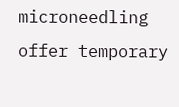microneedling offer temporary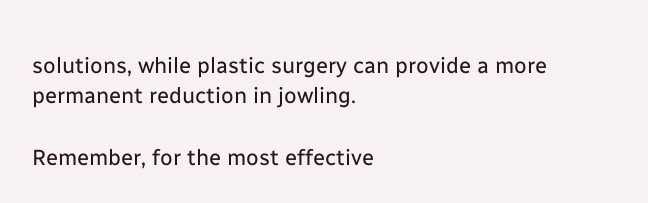solutions, while plastic surgery can provide a more permanent reduction in jowling.

Remember, for the most effective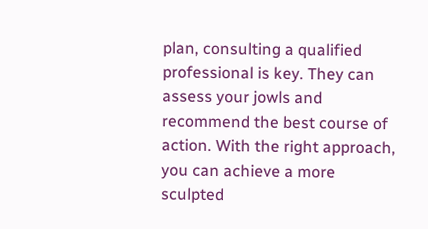plan, consulting a qualified professional is key. They can assess your jowls and recommend the best course of action. With the right approach, you can achieve a more sculpted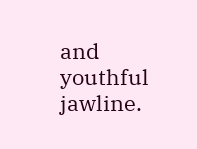and youthful jawline.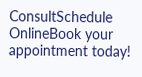ConsultSchedule OnlineBook your appointment today!